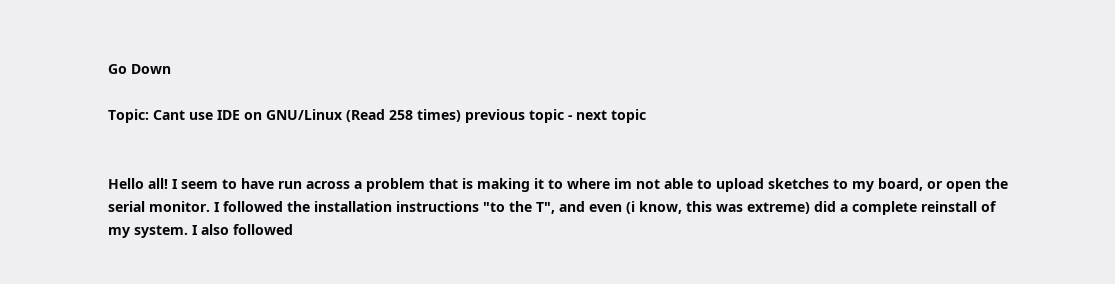Go Down

Topic: Cant use IDE on GNU/Linux (Read 258 times) previous topic - next topic


Hello all! I seem to have run across a problem that is making it to where im not able to upload sketches to my board, or open the serial monitor. I followed the installation instructions "to the T", and even (i know, this was extreme) did a complete reinstall of my system. I also followed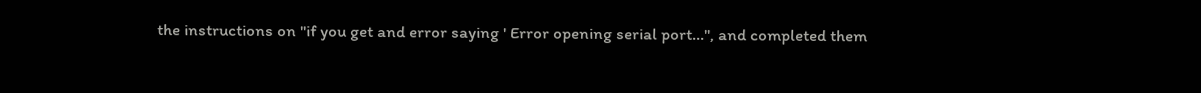the instructions on "if you get and error saying ' Error opening serial port...", and completed them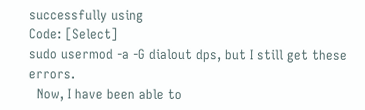successfully using
Code: [Select]
sudo usermod -a -G dialout dps, but I still get these errors.
  Now, I have been able to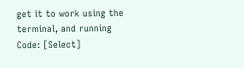get it to work using the terminal, and running
Code: [Select]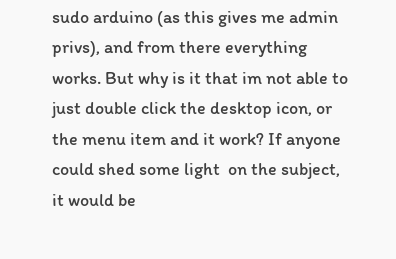sudo arduino (as this gives me admin privs), and from there everything works. But why is it that im not able to just double click the desktop icon, or the menu item and it work? If anyone could shed some light  on the subject, it would be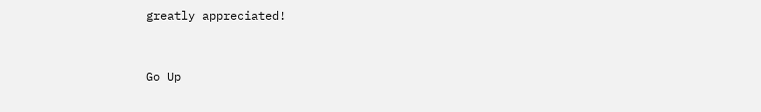greatly appreciated!


Go Up